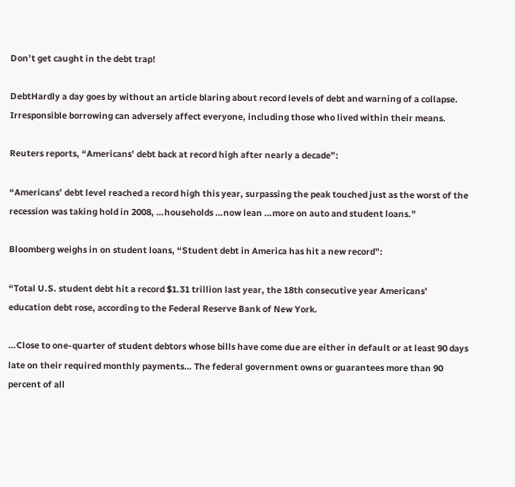Don’t get caught in the debt trap!

DebtHardly a day goes by without an article blaring about record levels of debt and warning of a collapse. Irresponsible borrowing can adversely affect everyone, including those who lived within their means.

Reuters reports, “Americans’ debt back at record high after nearly a decade”:

“Americans’ debt level reached a record high this year, surpassing the peak touched just as the worst of the recession was taking hold in 2008, …households …now lean …more on auto and student loans.”

Bloomberg weighs in on student loans, “Student debt in America has hit a new record”:

“Total U.S. student debt hit a record $1.31 trillion last year, the 18th consecutive year Americans’ education debt rose, according to the Federal Reserve Bank of New York.

…Close to one-quarter of student debtors whose bills have come due are either in default or at least 90 days late on their required monthly payments… The federal government owns or guarantees more than 90 percent of all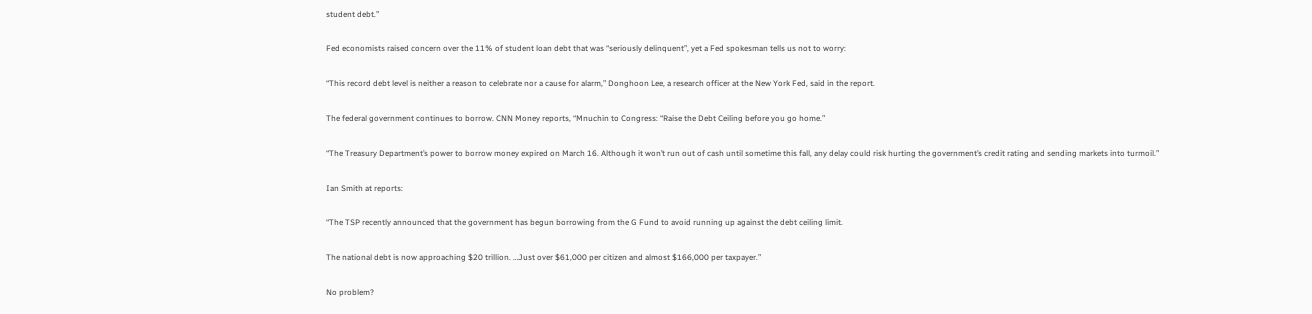student debt.”

Fed economists raised concern over the 11% of student loan debt that was “seriously delinquent”, yet a Fed spokesman tells us not to worry:

“This record debt level is neither a reason to celebrate nor a cause for alarm,” Donghoon Lee, a research officer at the New York Fed, said in the report.

The federal government continues to borrow. CNN Money reports, “Mnuchin to Congress: “Raise the Debt Ceiling before you go home.”

“The Treasury Department’s power to borrow money expired on March 16. Although it won’t run out of cash until sometime this fall, any delay could risk hurting the government’s credit rating and sending markets into turmoil.”

Ian Smith at reports:

“The TSP recently announced that the government has begun borrowing from the G Fund to avoid running up against the debt ceiling limit.

The national debt is now approaching $20 trillion. …Just over $61,000 per citizen and almost $166,000 per taxpayer.”

No problem?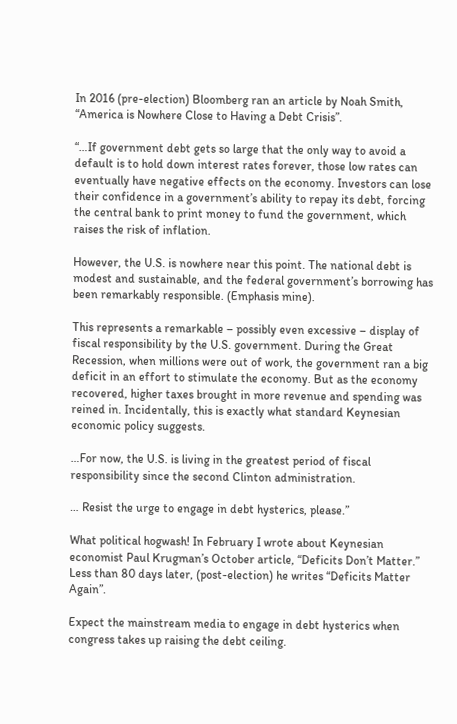In 2016 (pre-election) Bloomberg ran an article by Noah Smith, “America is Nowhere Close to Having a Debt Crisis”.

“…If government debt gets so large that the only way to avoid a default is to hold down interest rates forever, those low rates can eventually have negative effects on the economy. Investors can lose their confidence in a government’s ability to repay its debt, forcing the central bank to print money to fund the government, which raises the risk of inflation.

However, the U.S. is nowhere near this point. The national debt is modest and sustainable, and the federal government’s borrowing has been remarkably responsible. (Emphasis mine).

This represents a remarkable – possibly even excessive – display of fiscal responsibility by the U.S. government. During the Great Recession, when millions were out of work, the government ran a big deficit in an effort to stimulate the economy. But as the economy recovered, higher taxes brought in more revenue and spending was reined in. Incidentally, this is exactly what standard Keynesian economic policy suggests.

…For now, the U.S. is living in the greatest period of fiscal responsibility since the second Clinton administration.

… Resist the urge to engage in debt hysterics, please.”

What political hogwash! In February I wrote about Keynesian economist Paul Krugman’s October article, “Deficits Don’t Matter.” Less than 80 days later, (post-election) he writes “Deficits Matter Again”.

Expect the mainstream media to engage in debt hysterics when congress takes up raising the debt ceiling.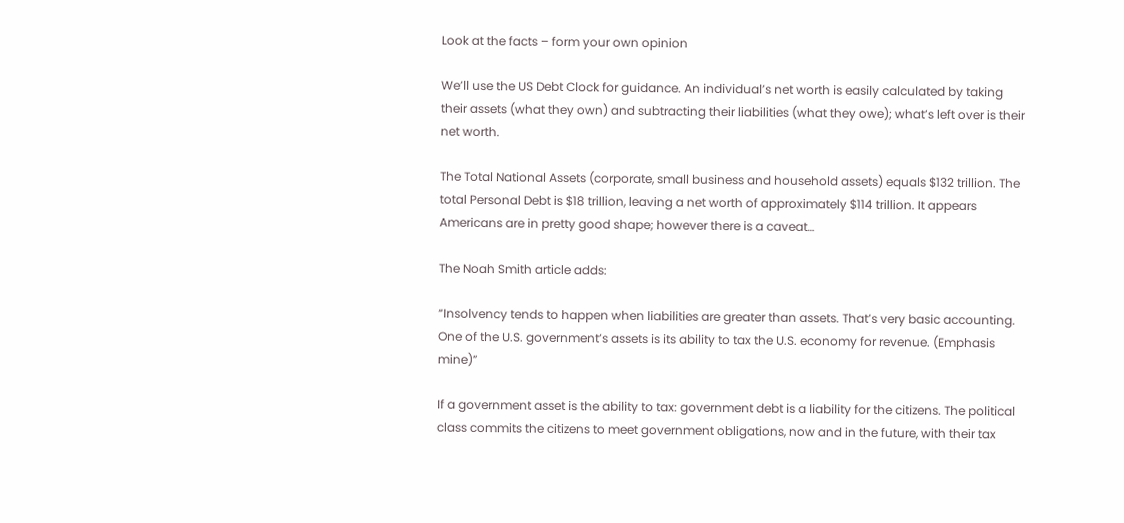Look at the facts – form your own opinion

We’ll use the US Debt Clock for guidance. An individual’s net worth is easily calculated by taking their assets (what they own) and subtracting their liabilities (what they owe); what’s left over is their net worth.

The Total National Assets (corporate, small business and household assets) equals $132 trillion. The total Personal Debt is $18 trillion, leaving a net worth of approximately $114 trillion. It appears Americans are in pretty good shape; however there is a caveat…

The Noah Smith article adds:

“Insolvency tends to happen when liabilities are greater than assets. That’s very basic accounting. One of the U.S. government’s assets is its ability to tax the U.S. economy for revenue. (Emphasis mine)”

If a government asset is the ability to tax: government debt is a liability for the citizens. The political class commits the citizens to meet government obligations, now and in the future, with their tax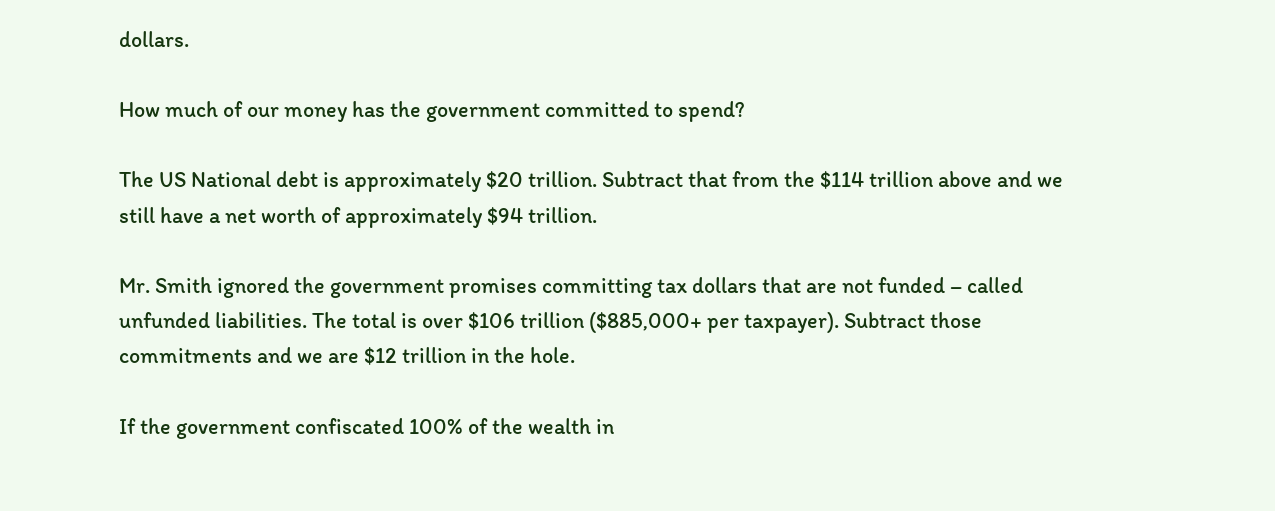dollars.

How much of our money has the government committed to spend?

The US National debt is approximately $20 trillion. Subtract that from the $114 trillion above and we still have a net worth of approximately $94 trillion.

Mr. Smith ignored the government promises committing tax dollars that are not funded – called unfunded liabilities. The total is over $106 trillion ($885,000+ per taxpayer). Subtract those commitments and we are $12 trillion in the hole.

If the government confiscated 100% of the wealth in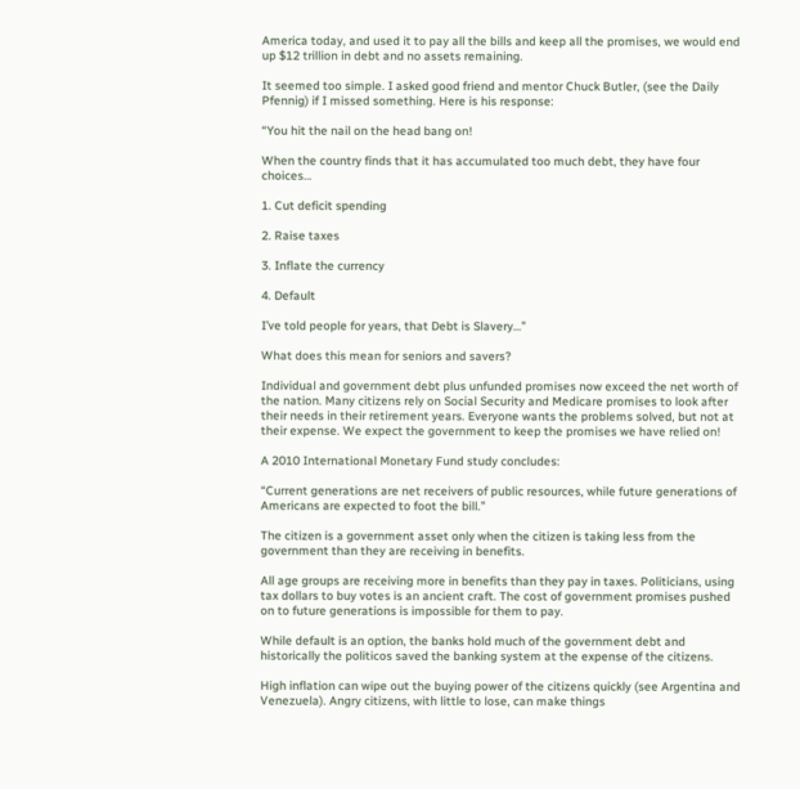America today, and used it to pay all the bills and keep all the promises, we would end up $12 trillion in debt and no assets remaining.

It seemed too simple. I asked good friend and mentor Chuck Butler, (see the Daily Pfennig) if I missed something. Here is his response:

“You hit the nail on the head bang on!

When the country finds that it has accumulated too much debt, they have four choices…

1. Cut deficit spending

2. Raise taxes

3. Inflate the currency

4. Default

I’ve told people for years, that Debt is Slavery…”

What does this mean for seniors and savers?

Individual and government debt plus unfunded promises now exceed the net worth of the nation. Many citizens rely on Social Security and Medicare promises to look after their needs in their retirement years. Everyone wants the problems solved, but not at their expense. We expect the government to keep the promises we have relied on!

A 2010 International Monetary Fund study concludes:

“Current generations are net receivers of public resources, while future generations of Americans are expected to foot the bill.”

The citizen is a government asset only when the citizen is taking less from the government than they are receiving in benefits.

All age groups are receiving more in benefits than they pay in taxes. Politicians, using tax dollars to buy votes is an ancient craft. The cost of government promises pushed on to future generations is impossible for them to pay.

While default is an option, the banks hold much of the government debt and historically the politicos saved the banking system at the expense of the citizens.

High inflation can wipe out the buying power of the citizens quickly (see Argentina and Venezuela). Angry citizens, with little to lose, can make things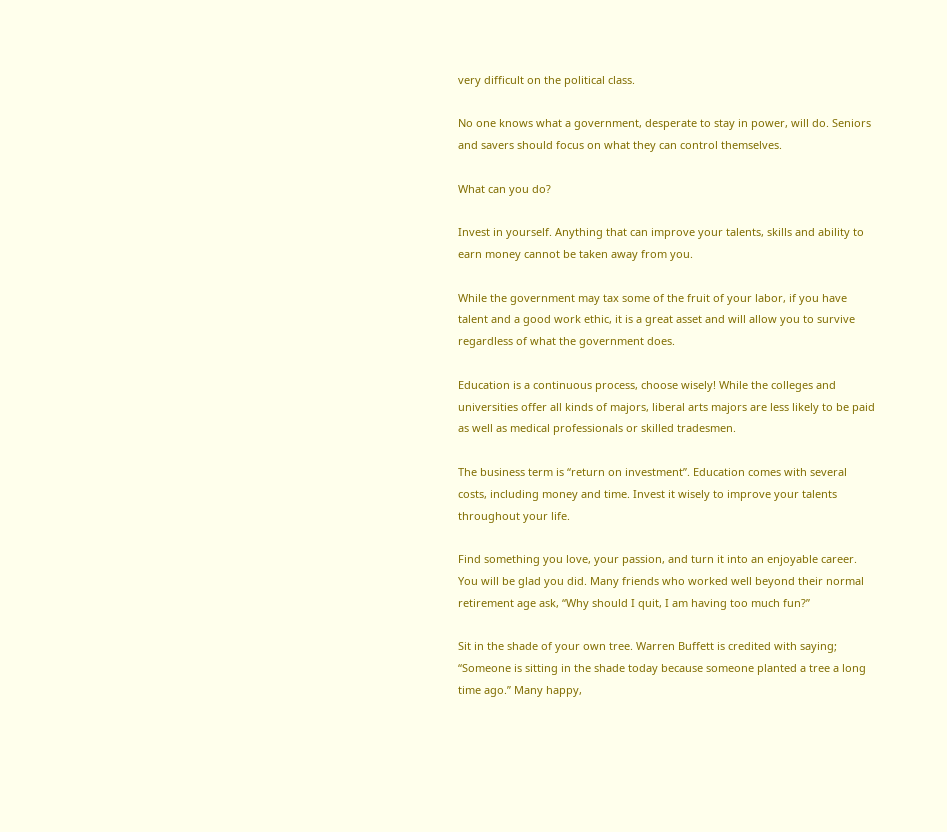very difficult on the political class.

No one knows what a government, desperate to stay in power, will do. Seniors and savers should focus on what they can control themselves.

What can you do?

Invest in yourself. Anything that can improve your talents, skills and ability to earn money cannot be taken away from you.

While the government may tax some of the fruit of your labor, if you have talent and a good work ethic, it is a great asset and will allow you to survive regardless of what the government does.

Education is a continuous process, choose wisely! While the colleges and universities offer all kinds of majors, liberal arts majors are less likely to be paid as well as medical professionals or skilled tradesmen.

The business term is “return on investment”. Education comes with several costs, including money and time. Invest it wisely to improve your talents throughout your life.

Find something you love, your passion, and turn it into an enjoyable career. You will be glad you did. Many friends who worked well beyond their normal retirement age ask, “Why should I quit, I am having too much fun?”

Sit in the shade of your own tree. Warren Buffett is credited with saying; “Someone is sitting in the shade today because someone planted a tree a long time ago.” Many happy,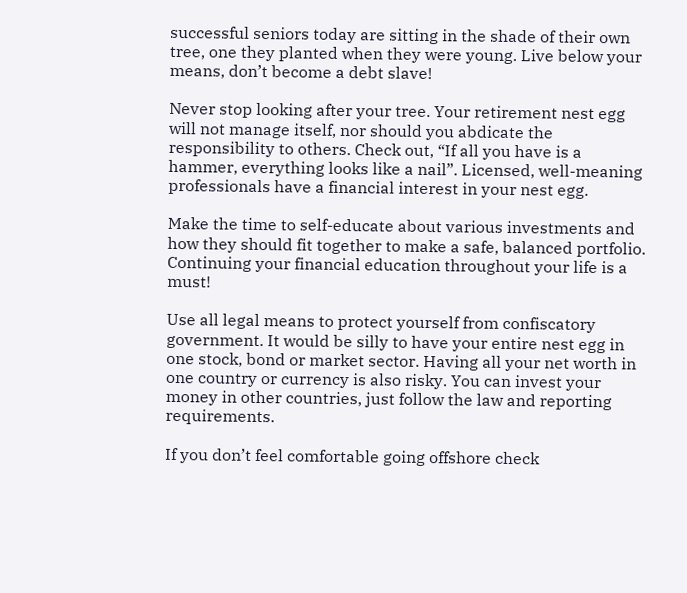successful seniors today are sitting in the shade of their own tree, one they planted when they were young. Live below your means, don’t become a debt slave!

Never stop looking after your tree. Your retirement nest egg will not manage itself, nor should you abdicate the responsibility to others. Check out, “If all you have is a hammer, everything looks like a nail”. Licensed, well-meaning professionals have a financial interest in your nest egg.

Make the time to self-educate about various investments and how they should fit together to make a safe, balanced portfolio. Continuing your financial education throughout your life is a must!

Use all legal means to protect yourself from confiscatory government. It would be silly to have your entire nest egg in one stock, bond or market sector. Having all your net worth in one country or currency is also risky. You can invest your money in other countries, just follow the law and reporting requirements.

If you don’t feel comfortable going offshore check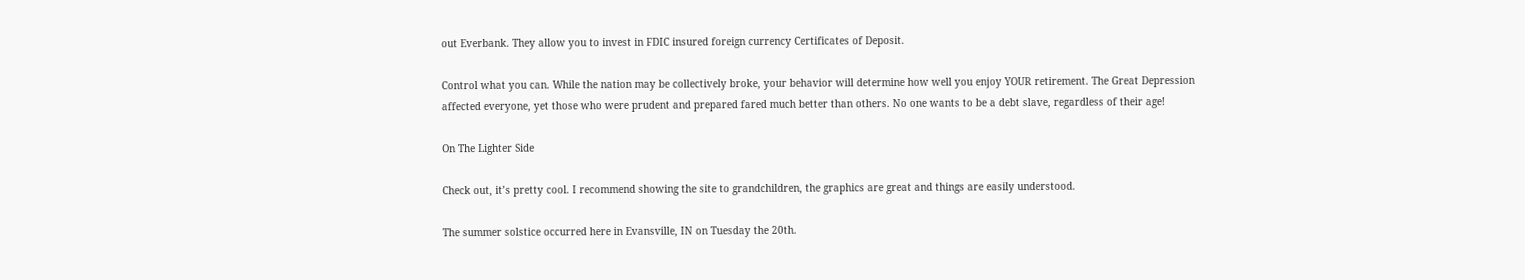out Everbank. They allow you to invest in FDIC insured foreign currency Certificates of Deposit.

Control what you can. While the nation may be collectively broke, your behavior will determine how well you enjoy YOUR retirement. The Great Depression affected everyone, yet those who were prudent and prepared fared much better than others. No one wants to be a debt slave, regardless of their age!

On The Lighter Side

Check out, it’s pretty cool. I recommend showing the site to grandchildren, the graphics are great and things are easily understood.

The summer solstice occurred here in Evansville, IN on Tuesday the 20th.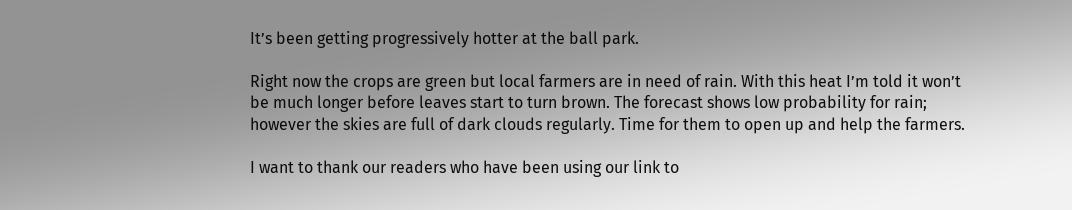It’s been getting progressively hotter at the ball park.

Right now the crops are green but local farmers are in need of rain. With this heat I’m told it won’t be much longer before leaves start to turn brown. The forecast shows low probability for rain; however the skies are full of dark clouds regularly. Time for them to open up and help the farmers.

I want to thank our readers who have been using our link to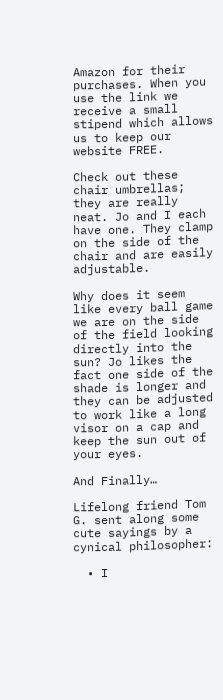Amazon for their purchases. When you use the link we receive a small stipend which allows us to keep our website FREE.

Check out these chair umbrellas; they are really neat. Jo and I each have one. They clamp on the side of the chair and are easily adjustable.

Why does it seem like every ball game we are on the side of the field looking directly into the sun? Jo likes the fact one side of the shade is longer and they can be adjusted to work like a long visor on a cap and keep the sun out of your eyes.

And Finally…

Lifelong friend Tom G. sent along some cute sayings by a cynical philosopher:

  • I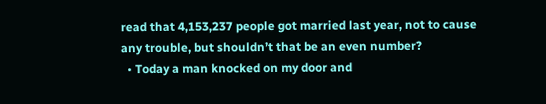read that 4,153,237 people got married last year, not to cause any trouble, but shouldn’t that be an even number?
  • Today a man knocked on my door and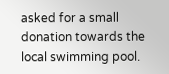asked for a small donation towards the local swimming pool.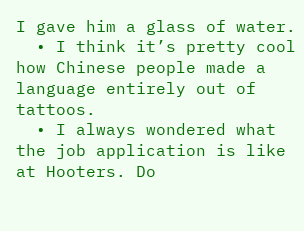I gave him a glass of water.
  • I think it’s pretty cool how Chinese people made a language entirely out of tattoos.
  • I always wondered what the job application is like at Hooters. Do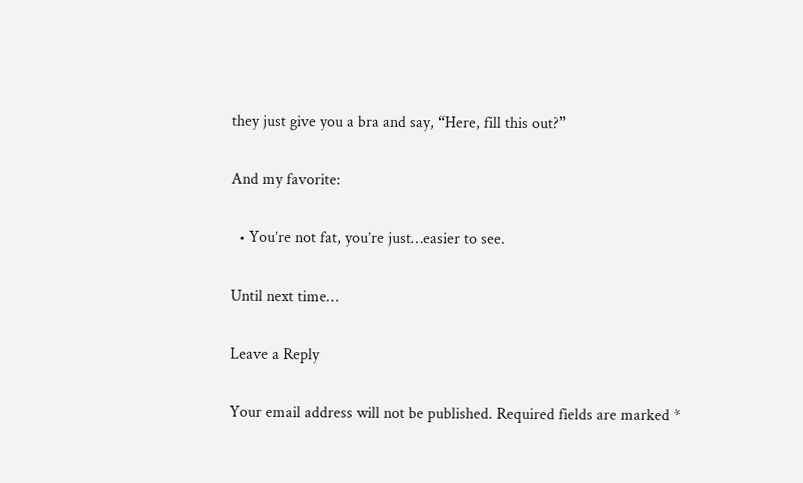they just give you a bra and say, “Here, fill this out?”

And my favorite:

  • You’re not fat, you’re just…easier to see.

Until next time…

Leave a Reply

Your email address will not be published. Required fields are marked *